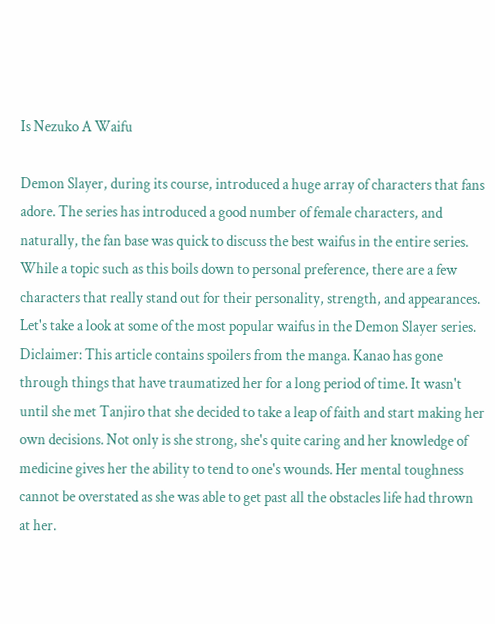Is Nezuko A Waifu

Demon Slayer, during its course, introduced a huge array of characters that fans adore. The series has introduced a good number of female characters, and naturally, the fan base was quick to discuss the best waifus in the entire series. While a topic such as this boils down to personal preference, there are a few characters that really stand out for their personality, strength, and appearances. Let's take a look at some of the most popular waifus in the Demon Slayer series. Diclaimer: This article contains spoilers from the manga. Kanao has gone through things that have traumatized her for a long period of time. It wasn't until she met Tanjiro that she decided to take a leap of faith and start making her own decisions. Not only is she strong, she's quite caring and her knowledge of medicine gives her the ability to tend to one's wounds. Her mental toughness cannot be overstated as she was able to get past all the obstacles life had thrown at her.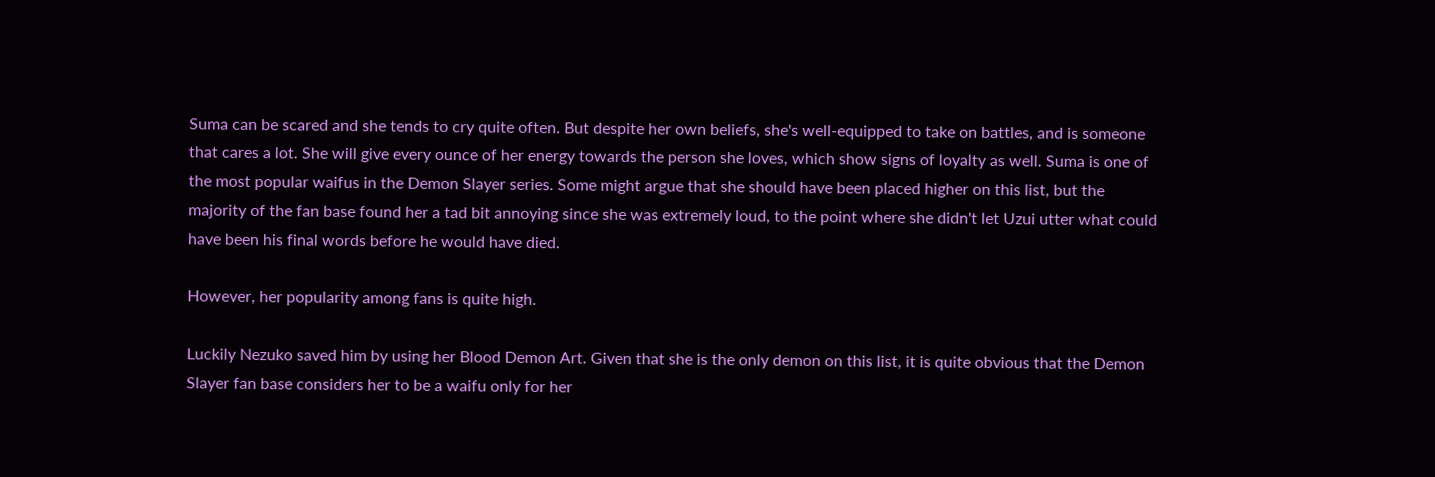Suma can be scared and she tends to cry quite often. But despite her own beliefs, she's well-equipped to take on battles, and is someone that cares a lot. She will give every ounce of her energy towards the person she loves, which show signs of loyalty as well. Suma is one of the most popular waifus in the Demon Slayer series. Some might argue that she should have been placed higher on this list, but the majority of the fan base found her a tad bit annoying since she was extremely loud, to the point where she didn't let Uzui utter what could have been his final words before he would have died.

However, her popularity among fans is quite high.

Luckily Nezuko saved him by using her Blood Demon Art. Given that she is the only demon on this list, it is quite obvious that the Demon Slayer fan base considers her to be a waifu only for her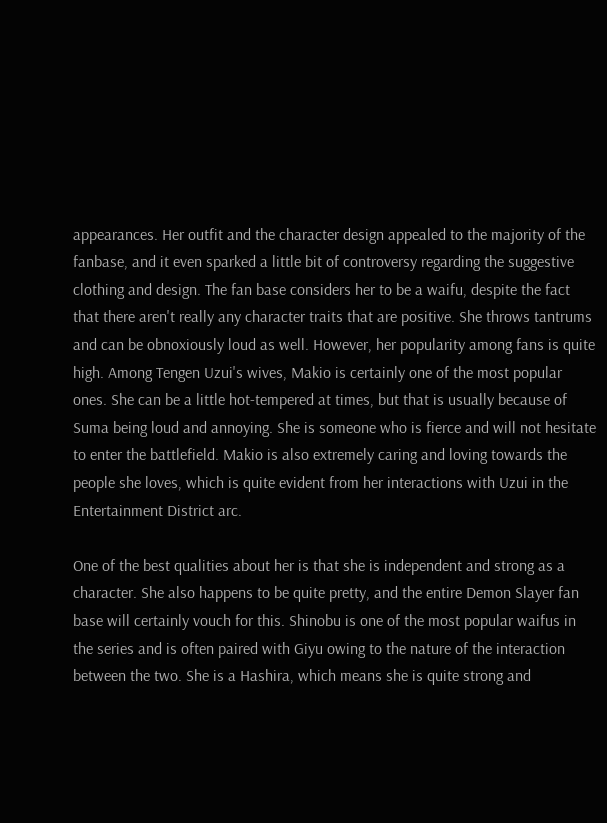appearances. Her outfit and the character design appealed to the majority of the fanbase, and it even sparked a little bit of controversy regarding the suggestive clothing and design. The fan base considers her to be a waifu, despite the fact that there aren't really any character traits that are positive. She throws tantrums and can be obnoxiously loud as well. However, her popularity among fans is quite high. Among Tengen Uzui's wives, Makio is certainly one of the most popular ones. She can be a little hot-tempered at times, but that is usually because of Suma being loud and annoying. She is someone who is fierce and will not hesitate to enter the battlefield. Makio is also extremely caring and loving towards the people she loves, which is quite evident from her interactions with Uzui in the Entertainment District arc.

One of the best qualities about her is that she is independent and strong as a character. She also happens to be quite pretty, and the entire Demon Slayer fan base will certainly vouch for this. Shinobu is one of the most popular waifus in the series and is often paired with Giyu owing to the nature of the interaction between the two. She is a Hashira, which means she is quite strong and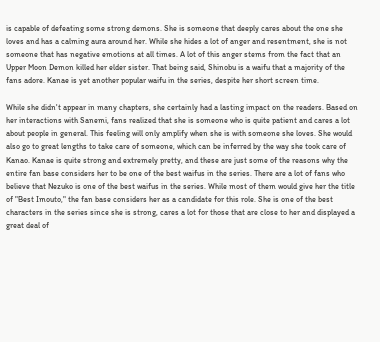is capable of defeating some strong demons. She is someone that deeply cares about the one she loves and has a calming aura around her. While she hides a lot of anger and resentment, she is not someone that has negative emotions at all times. A lot of this anger stems from the fact that an Upper Moon Demon killed her elder sister. That being said, Shinobu is a waifu that a majority of the fans adore. Kanae is yet another popular waifu in the series, despite her short screen time.

While she didn't appear in many chapters, she certainly had a lasting impact on the readers. Based on her interactions with Sanemi, fans realized that she is someone who is quite patient and cares a lot about people in general. This feeling will only amplify when she is with someone she loves. She would also go to great lengths to take care of someone, which can be inferred by the way she took care of Kanao. Kanae is quite strong and extremely pretty, and these are just some of the reasons why the entire fan base considers her to be one of the best waifus in the series. There are a lot of fans who believe that Nezuko is one of the best waifus in the series. While most of them would give her the title of "Best Imouto," the fan base considers her as a candidate for this role. She is one of the best characters in the series since she is strong, cares a lot for those that are close to her and displayed a great deal of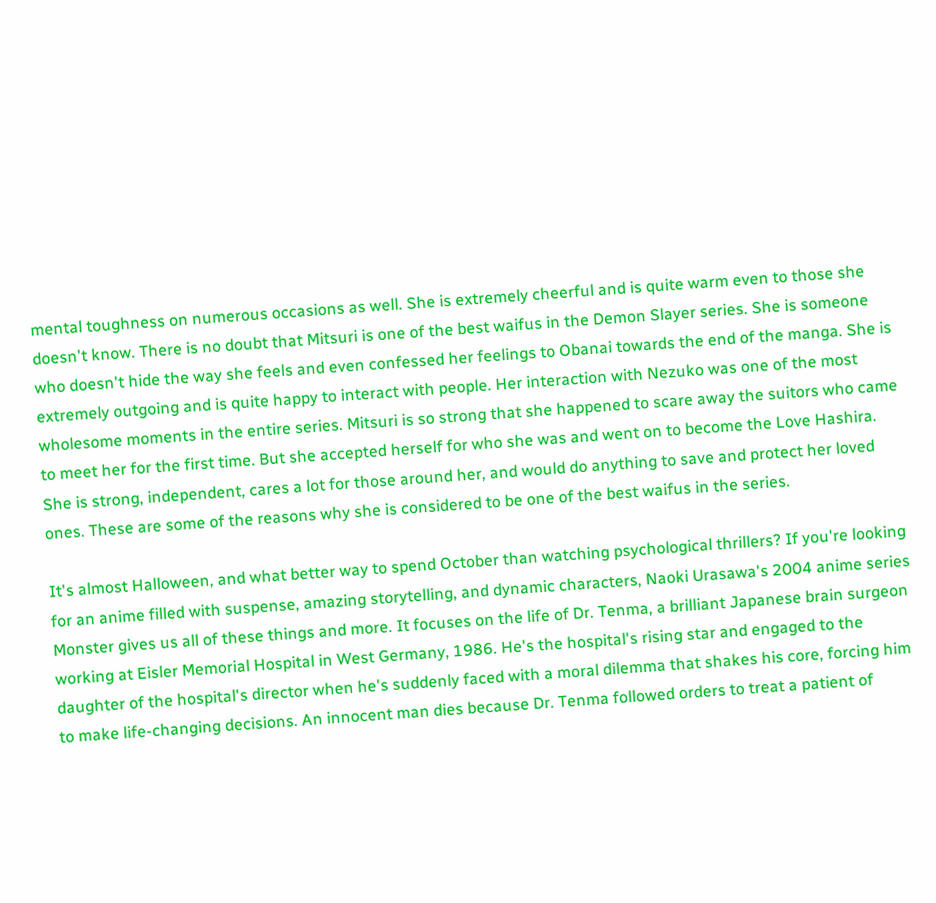mental toughness on numerous occasions as well. She is extremely cheerful and is quite warm even to those she doesn't know. There is no doubt that Mitsuri is one of the best waifus in the Demon Slayer series. She is someone who doesn't hide the way she feels and even confessed her feelings to Obanai towards the end of the manga. She is extremely outgoing and is quite happy to interact with people. Her interaction with Nezuko was one of the most wholesome moments in the entire series. Mitsuri is so strong that she happened to scare away the suitors who came to meet her for the first time. But she accepted herself for who she was and went on to become the Love Hashira. She is strong, independent, cares a lot for those around her, and would do anything to save and protect her loved ones. These are some of the reasons why she is considered to be one of the best waifus in the series.

It's almost Halloween, and what better way to spend October than watching psychological thrillers? If you're looking for an anime filled with suspense, amazing storytelling, and dynamic characters, Naoki Urasawa's 2004 anime series Monster gives us all of these things and more. It focuses on the life of Dr. Tenma, a brilliant Japanese brain surgeon working at Eisler Memorial Hospital in West Germany, 1986. He's the hospital's rising star and engaged to the daughter of the hospital's director when he's suddenly faced with a moral dilemma that shakes his core, forcing him to make life-changing decisions. An innocent man dies because Dr. Tenma followed orders to treat a patient of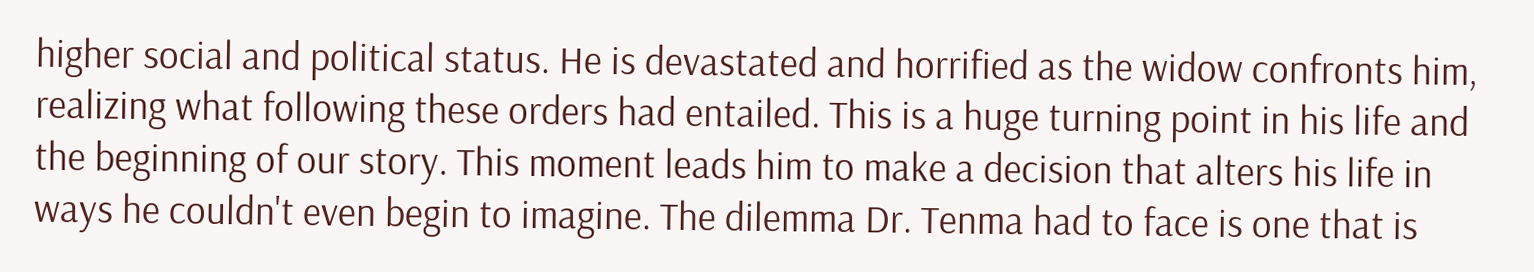higher social and political status. He is devastated and horrified as the widow confronts him, realizing what following these orders had entailed. This is a huge turning point in his life and the beginning of our story. This moment leads him to make a decision that alters his life in ways he couldn't even begin to imagine. The dilemma Dr. Tenma had to face is one that is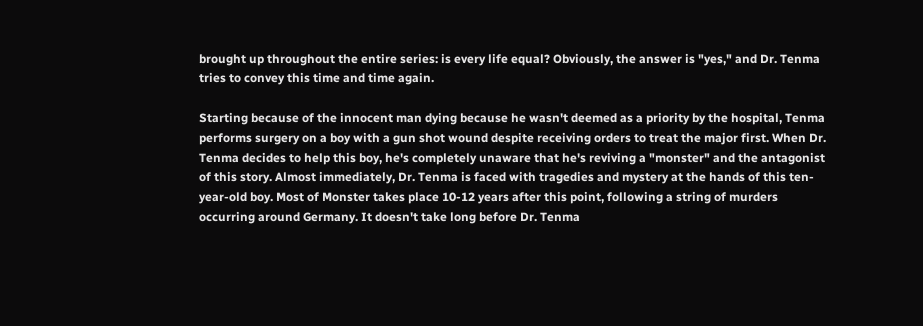brought up throughout the entire series: is every life equal? Obviously, the answer is "yes," and Dr. Tenma tries to convey this time and time again.

Starting because of the innocent man dying because he wasn't deemed as a priority by the hospital, Tenma performs surgery on a boy with a gun shot wound despite receiving orders to treat the major first. When Dr. Tenma decides to help this boy, he's completely unaware that he's reviving a "monster" and the antagonist of this story. Almost immediately, Dr. Tenma is faced with tragedies and mystery at the hands of this ten-year-old boy. Most of Monster takes place 10-12 years after this point, following a string of murders occurring around Germany. It doesn't take long before Dr. Tenma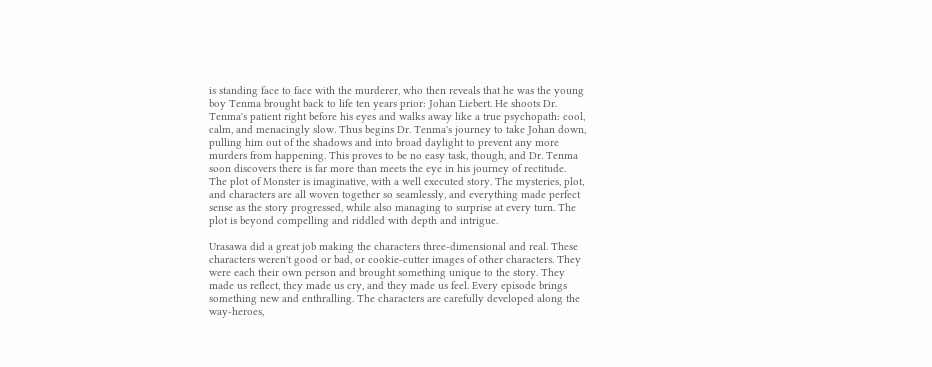is standing face to face with the murderer, who then reveals that he was the young boy Tenma brought back to life ten years prior: Johan Liebert. He shoots Dr. Tenma's patient right before his eyes and walks away like a true psychopath: cool, calm, and menacingly slow. Thus begins Dr. Tenma's journey to take Johan down, pulling him out of the shadows and into broad daylight to prevent any more murders from happening. This proves to be no easy task, though, and Dr. Tenma soon discovers there is far more than meets the eye in his journey of rectitude. The plot of Monster is imaginative, with a well executed story. The mysteries, plot, and characters are all woven together so seamlessly, and everything made perfect sense as the story progressed, while also managing to surprise at every turn. The plot is beyond compelling and riddled with depth and intrigue.

Urasawa did a great job making the characters three-dimensional and real. These characters weren't good or bad, or cookie-cutter images of other characters. They were each their own person and brought something unique to the story. They made us reflect, they made us cry, and they made us feel. Every episode brings something new and enthralling. The characters are carefully developed along the way-heroes,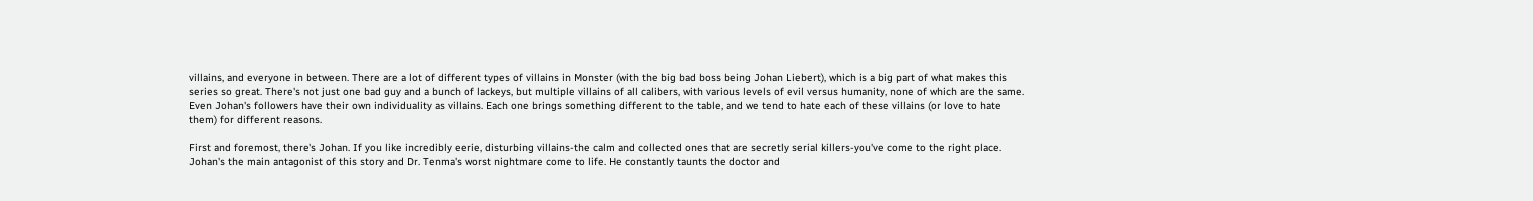villains, and everyone in between. There are a lot of different types of villains in Monster (with the big bad boss being Johan Liebert), which is a big part of what makes this series so great. There's not just one bad guy and a bunch of lackeys, but multiple villains of all calibers, with various levels of evil versus humanity, none of which are the same. Even Johan's followers have their own individuality as villains. Each one brings something different to the table, and we tend to hate each of these villains (or love to hate them) for different reasons.

First and foremost, there's Johan. If you like incredibly eerie, disturbing villains-the calm and collected ones that are secretly serial killers-you've come to the right place. Johan's the main antagonist of this story and Dr. Tenma's worst nightmare come to life. He constantly taunts the doctor and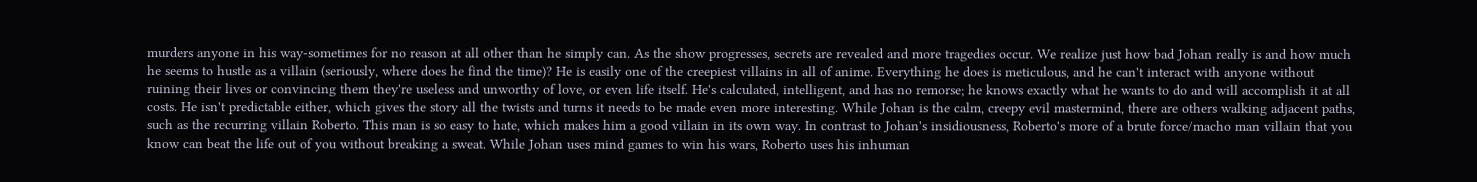murders anyone in his way-sometimes for no reason at all other than he simply can. As the show progresses, secrets are revealed and more tragedies occur. We realize just how bad Johan really is and how much he seems to hustle as a villain (seriously, where does he find the time)? He is easily one of the creepiest villains in all of anime. Everything he does is meticulous, and he can't interact with anyone without ruining their lives or convincing them they're useless and unworthy of love, or even life itself. He's calculated, intelligent, and has no remorse; he knows exactly what he wants to do and will accomplish it at all costs. He isn't predictable either, which gives the story all the twists and turns it needs to be made even more interesting. While Johan is the calm, creepy evil mastermind, there are others walking adjacent paths, such as the recurring villain Roberto. This man is so easy to hate, which makes him a good villain in its own way. In contrast to Johan's insidiousness, Roberto's more of a brute force/macho man villain that you know can beat the life out of you without breaking a sweat. While Johan uses mind games to win his wars, Roberto uses his inhuman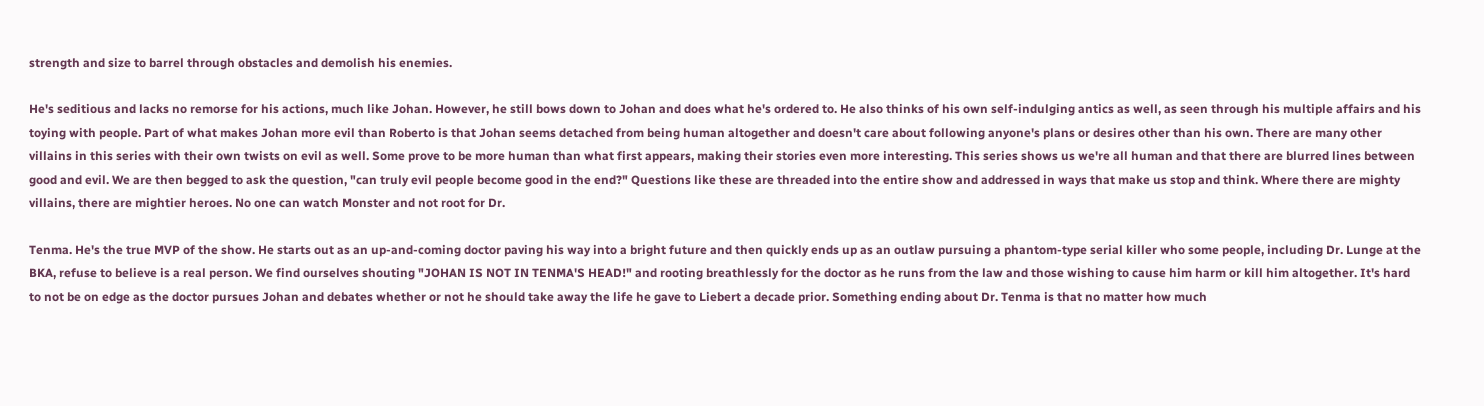strength and size to barrel through obstacles and demolish his enemies.

He's seditious and lacks no remorse for his actions, much like Johan. However, he still bows down to Johan and does what he's ordered to. He also thinks of his own self-indulging antics as well, as seen through his multiple affairs and his toying with people. Part of what makes Johan more evil than Roberto is that Johan seems detached from being human altogether and doesn't care about following anyone's plans or desires other than his own. There are many other villains in this series with their own twists on evil as well. Some prove to be more human than what first appears, making their stories even more interesting. This series shows us we're all human and that there are blurred lines between good and evil. We are then begged to ask the question, "can truly evil people become good in the end?" Questions like these are threaded into the entire show and addressed in ways that make us stop and think. Where there are mighty villains, there are mightier heroes. No one can watch Monster and not root for Dr.

Tenma. He's the true MVP of the show. He starts out as an up-and-coming doctor paving his way into a bright future and then quickly ends up as an outlaw pursuing a phantom-type serial killer who some people, including Dr. Lunge at the BKA, refuse to believe is a real person. We find ourselves shouting "JOHAN IS NOT IN TENMA'S HEAD!" and rooting breathlessly for the doctor as he runs from the law and those wishing to cause him harm or kill him altogether. It's hard to not be on edge as the doctor pursues Johan and debates whether or not he should take away the life he gave to Liebert a decade prior. Something ending about Dr. Tenma is that no matter how much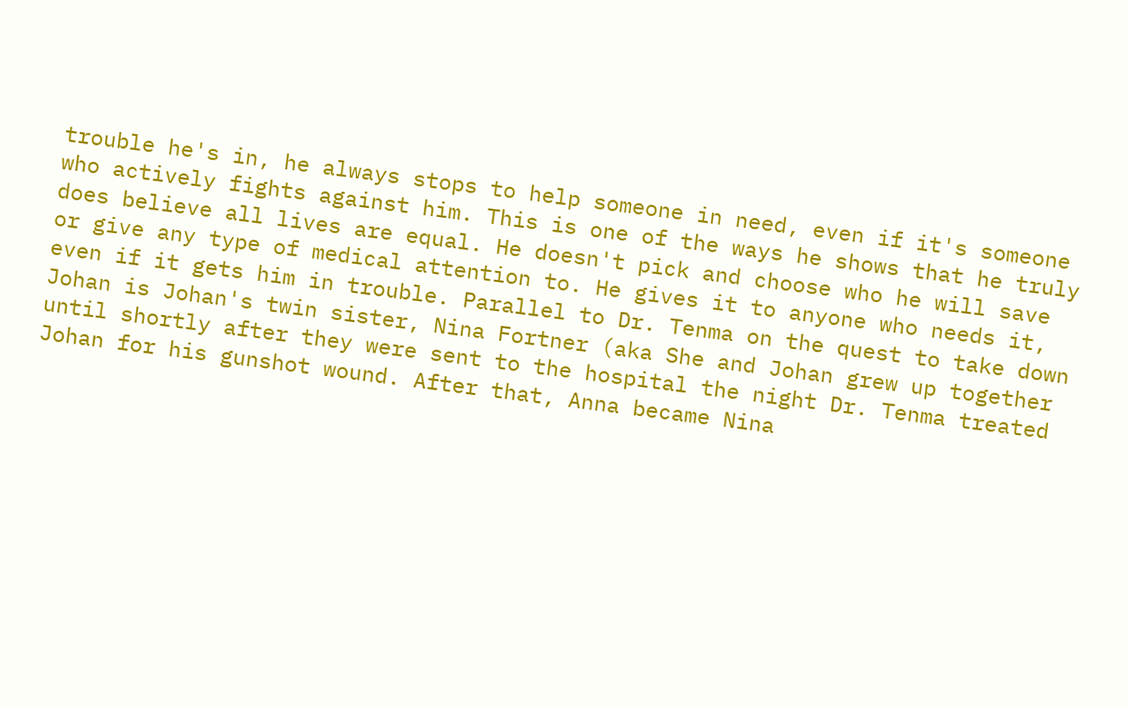trouble he's in, he always stops to help someone in need, even if it's someone who actively fights against him. This is one of the ways he shows that he truly does believe all lives are equal. He doesn't pick and choose who he will save or give any type of medical attention to. He gives it to anyone who needs it, even if it gets him in trouble. Parallel to Dr. Tenma on the quest to take down Johan is Johan's twin sister, Nina Fortner (aka She and Johan grew up together until shortly after they were sent to the hospital the night Dr. Tenma treated Johan for his gunshot wound. After that, Anna became Nina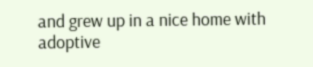and grew up in a nice home with adoptive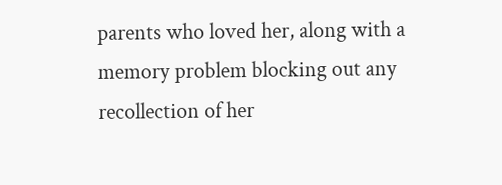parents who loved her, along with a memory problem blocking out any recollection of her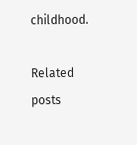childhood.

Related posts